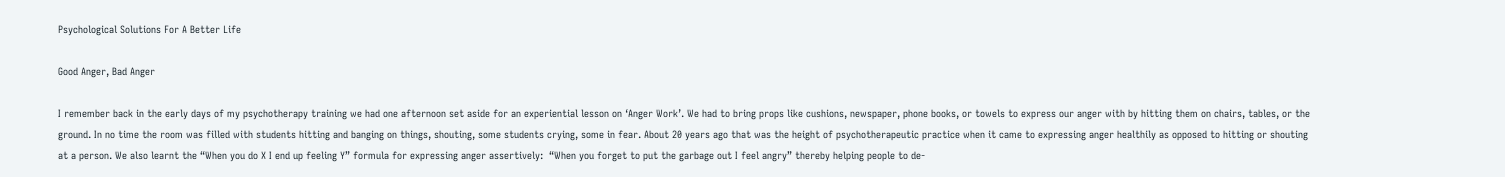Psychological Solutions For A Better Life

Good Anger, Bad Anger

I remember back in the early days of my psychotherapy training we had one afternoon set aside for an experiential lesson on ‘Anger Work’. We had to bring props like cushions, newspaper, phone books, or towels to express our anger with by hitting them on chairs, tables, or the ground. In no time the room was filled with students hitting and banging on things, shouting, some students crying, some in fear. About 20 years ago that was the height of psychotherapeutic practice when it came to expressing anger healthily as opposed to hitting or shouting at a person. We also learnt the “When you do X I end up feeling Y” formula for expressing anger assertively:  “When you forget to put the garbage out I feel angry” thereby helping people to de-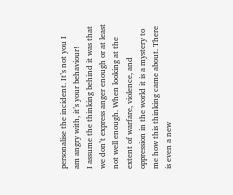personalise the incident. It’s not you I am angry with, it’s your behaviour!
I assume the thinking behind it was that we don’t express anger enough or at least not well enough. When looking at the extent of warfare, violence, and oppression in the world it is a mystery to me how this thinking came about. There is even a new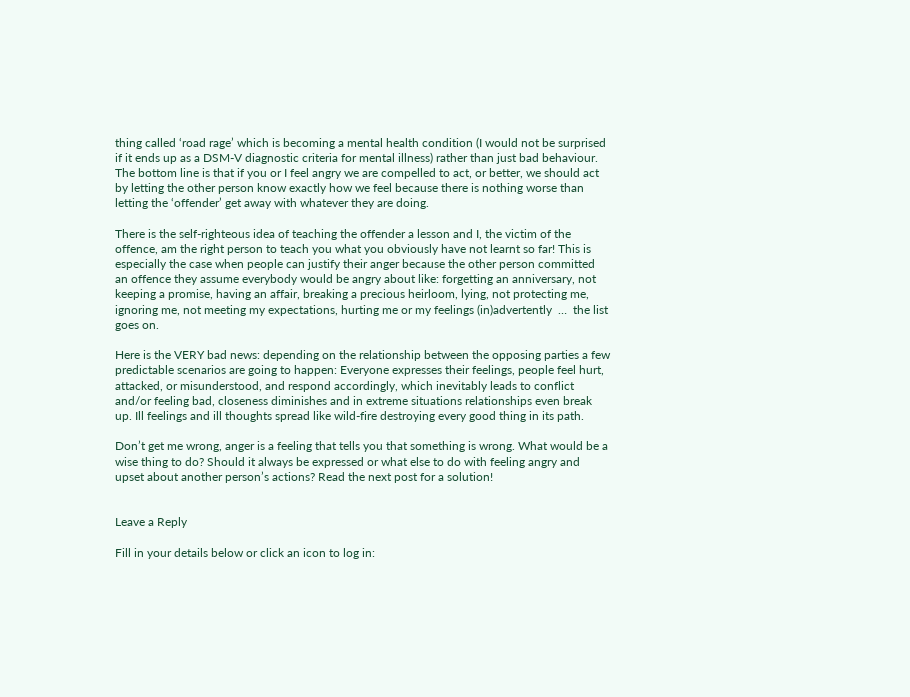thing called ‘road rage’ which is becoming a mental health condition (I would not be surprised if it ends up as a DSM-V diagnostic criteria for mental illness) rather than just bad behaviour. The bottom line is that if you or I feel angry we are compelled to act, or better, we should act by letting the other person know exactly how we feel because there is nothing worse than letting the ‘offender’ get away with whatever they are doing.

There is the self-righteous idea of teaching the offender a lesson and I, the victim of the offence, am the right person to teach you what you obviously have not learnt so far! This is especially the case when people can justify their anger because the other person committed an offence they assume everybody would be angry about like: forgetting an anniversary, not keeping a promise, having an affair, breaking a precious heirloom, lying, not protecting me, ignoring me, not meeting my expectations, hurting me or my feelings (in)advertently  …  the list goes on.

Here is the VERY bad news: depending on the relationship between the opposing parties a few predictable scenarios are going to happen: Everyone expresses their feelings, people feel hurt, attacked, or misunderstood, and respond accordingly, which inevitably leads to conflict and/or feeling bad, closeness diminishes and in extreme situations relationships even break up. Ill feelings and ill thoughts spread like wild-fire destroying every good thing in its path.

Don’t get me wrong, anger is a feeling that tells you that something is wrong. What would be a wise thing to do? Should it always be expressed or what else to do with feeling angry and upset about another person’s actions? Read the next post for a solution!


Leave a Reply

Fill in your details below or click an icon to log in: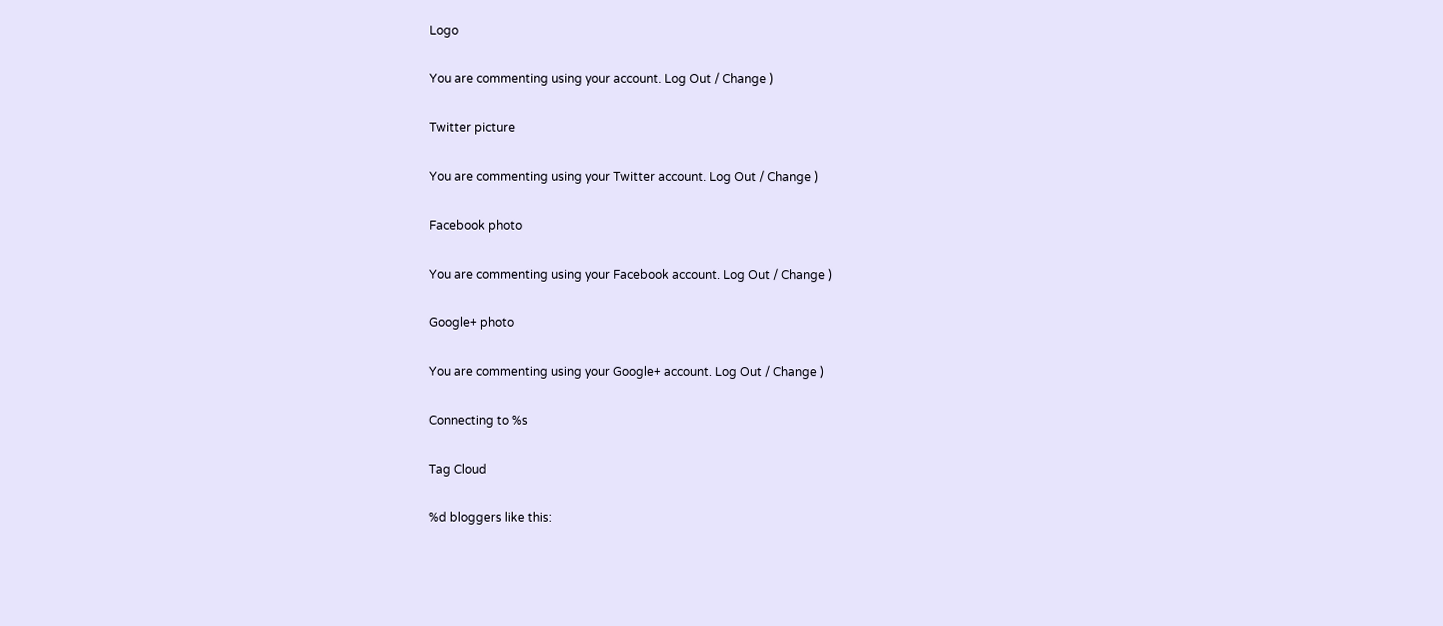Logo

You are commenting using your account. Log Out / Change )

Twitter picture

You are commenting using your Twitter account. Log Out / Change )

Facebook photo

You are commenting using your Facebook account. Log Out / Change )

Google+ photo

You are commenting using your Google+ account. Log Out / Change )

Connecting to %s

Tag Cloud

%d bloggers like this: